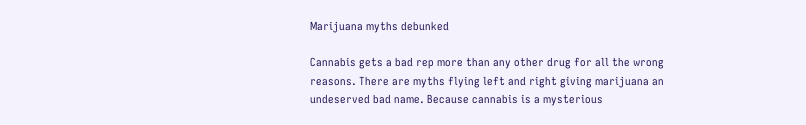Marijuana myths debunked

Cannabis gets a bad rep more than any other drug for all the wrong reasons. There are myths flying left and right giving marijuana an undeserved bad name. Because cannabis is a mysterious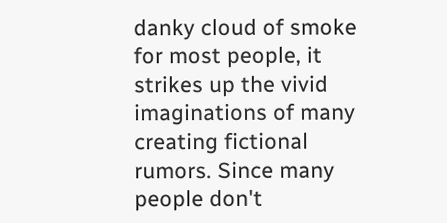danky cloud of smoke for most people, it strikes up the vivid imaginations of many creating fictional rumors. Since many people don't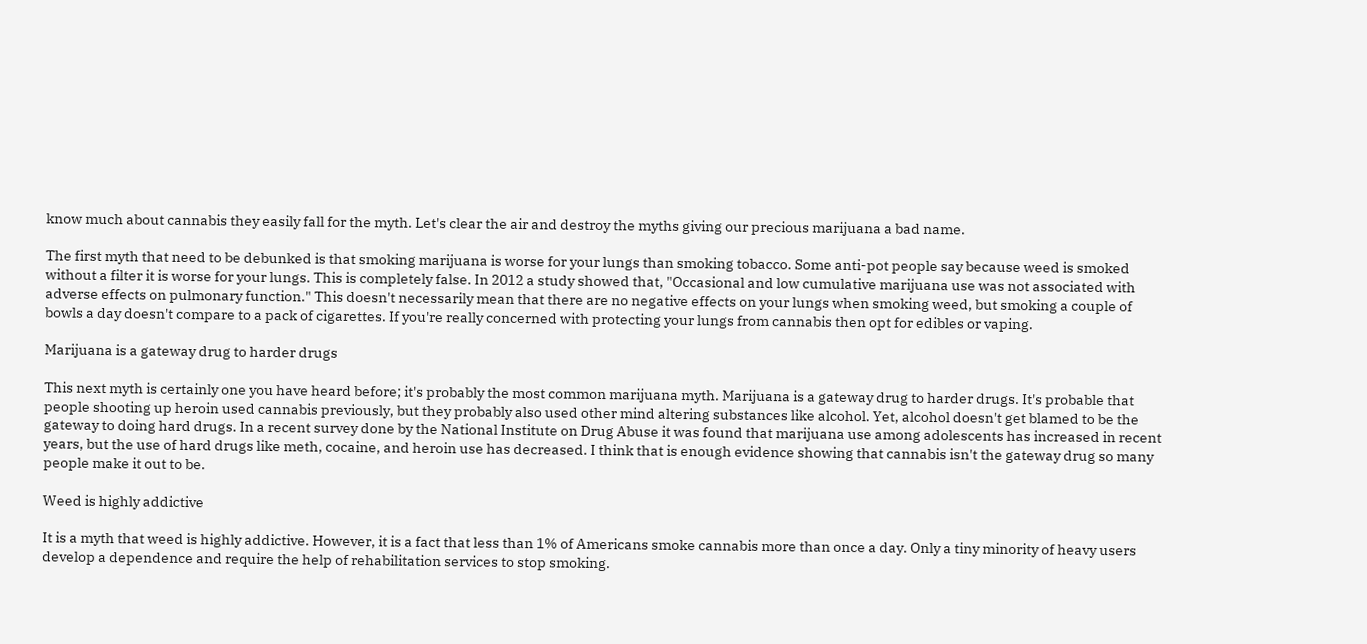know much about cannabis they easily fall for the myth. Let's clear the air and destroy the myths giving our precious marijuana a bad name.

The first myth that need to be debunked is that smoking marijuana is worse for your lungs than smoking tobacco. Some anti-pot people say because weed is smoked without a filter it is worse for your lungs. This is completely false. In 2012 a study showed that, "Occasional and low cumulative marijuana use was not associated with adverse effects on pulmonary function." This doesn't necessarily mean that there are no negative effects on your lungs when smoking weed, but smoking a couple of bowls a day doesn't compare to a pack of cigarettes. If you're really concerned with protecting your lungs from cannabis then opt for edibles or vaping.

Marijuana is a gateway drug to harder drugs

This next myth is certainly one you have heard before; it's probably the most common marijuana myth. Marijuana is a gateway drug to harder drugs. It's probable that people shooting up heroin used cannabis previously, but they probably also used other mind altering substances like alcohol. Yet, alcohol doesn't get blamed to be the gateway to doing hard drugs. In a recent survey done by the National Institute on Drug Abuse it was found that marijuana use among adolescents has increased in recent years, but the use of hard drugs like meth, cocaine, and heroin use has decreased. I think that is enough evidence showing that cannabis isn't the gateway drug so many people make it out to be.

Weed is highly addictive

It is a myth that weed is highly addictive. However, it is a fact that less than 1% of Americans smoke cannabis more than once a day. Only a tiny minority of heavy users develop a dependence and require the help of rehabilitation services to stop smoking.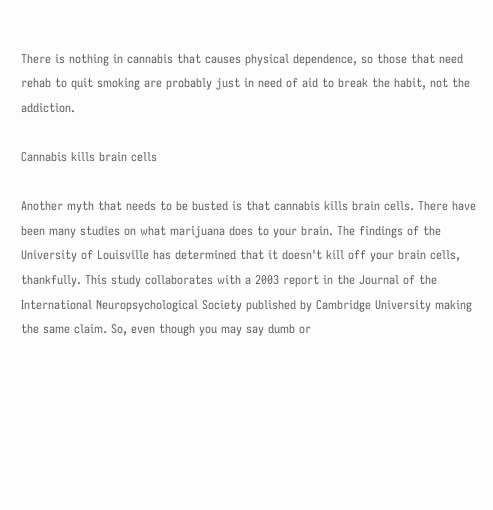There is nothing in cannabis that causes physical dependence, so those that need rehab to quit smoking are probably just in need of aid to break the habit, not the addiction.

Cannabis kills brain cells

Another myth that needs to be busted is that cannabis kills brain cells. There have been many studies on what marijuana does to your brain. The findings of the University of Louisville has determined that it doesn't kill off your brain cells, thankfully. This study collaborates with a 2003 report in the Journal of the International Neuropsychological Society published by Cambridge University making the same claim. So, even though you may say dumb or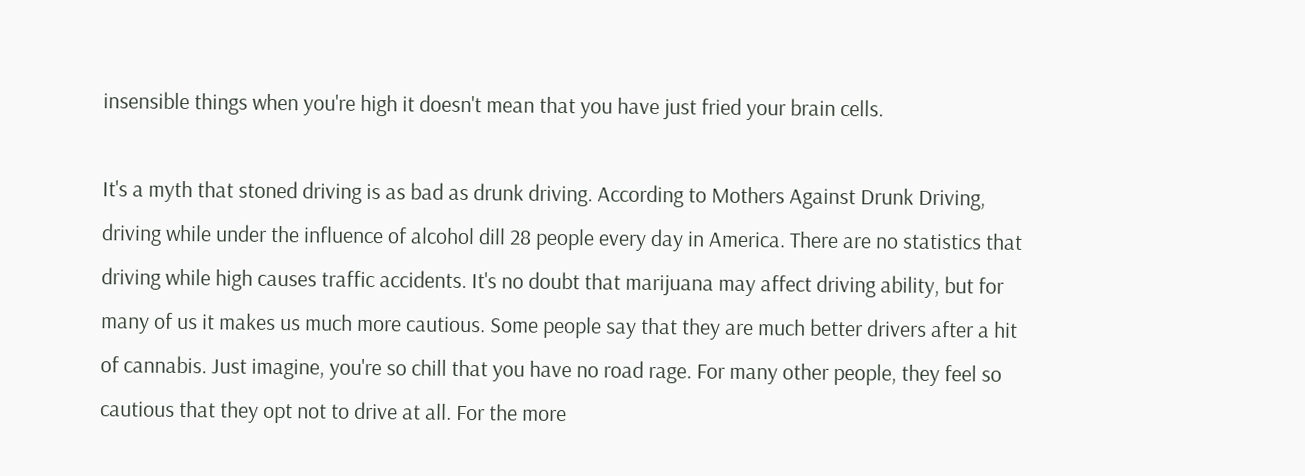insensible things when you're high it doesn't mean that you have just fried your brain cells.

It's a myth that stoned driving is as bad as drunk driving. According to Mothers Against Drunk Driving, driving while under the influence of alcohol dill 28 people every day in America. There are no statistics that driving while high causes traffic accidents. It's no doubt that marijuana may affect driving ability, but for many of us it makes us much more cautious. Some people say that they are much better drivers after a hit of cannabis. Just imagine, you're so chill that you have no road rage. For many other people, they feel so cautious that they opt not to drive at all. For the more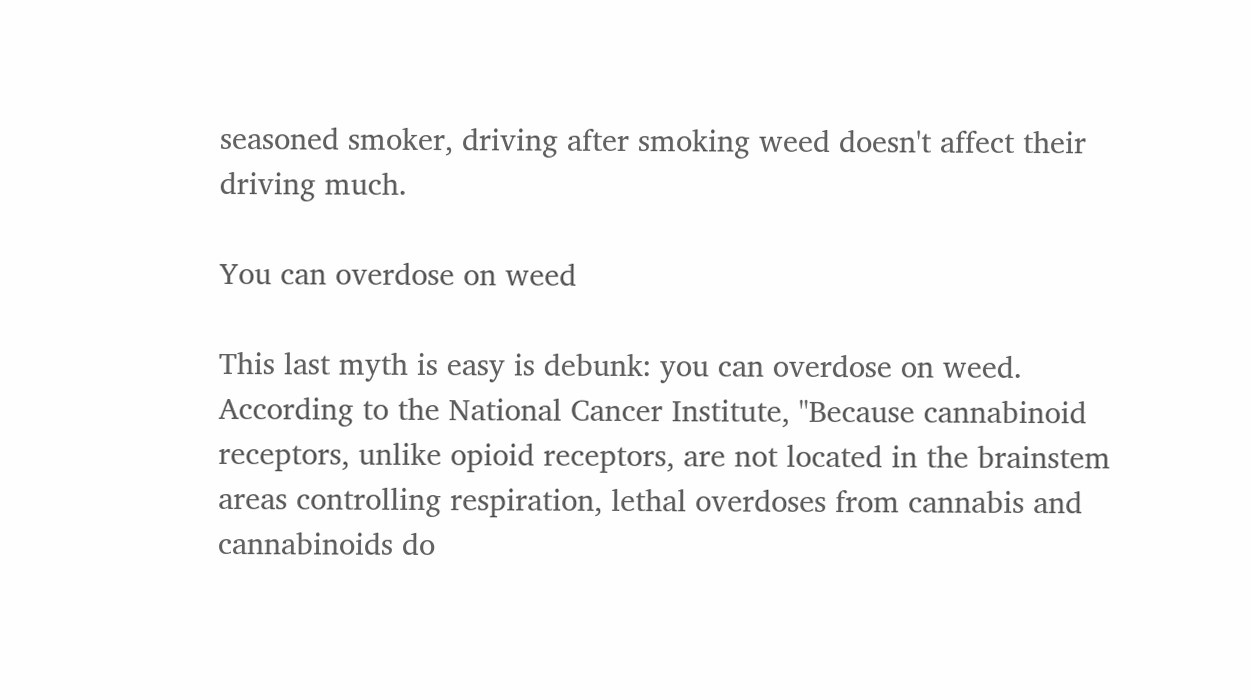seasoned smoker, driving after smoking weed doesn't affect their driving much.

You can overdose on weed

This last myth is easy is debunk: you can overdose on weed. According to the National Cancer Institute, "Because cannabinoid receptors, unlike opioid receptors, are not located in the brainstem areas controlling respiration, lethal overdoses from cannabis and cannabinoids do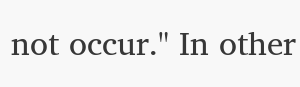not occur." In other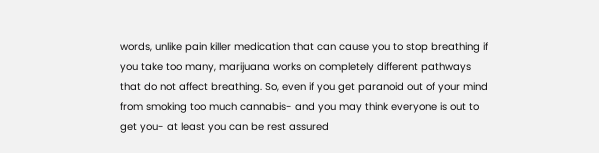words, unlike pain killer medication that can cause you to stop breathing if you take too many, marijuana works on completely different pathways that do not affect breathing. So, even if you get paranoid out of your mind from smoking too much cannabis- and you may think everyone is out to get you- at least you can be rest assured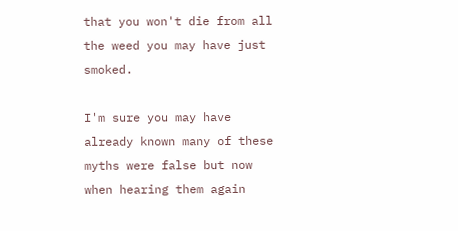that you won't die from all the weed you may have just smoked.

I'm sure you may have already known many of these myths were false but now when hearing them again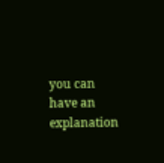you can have an explanation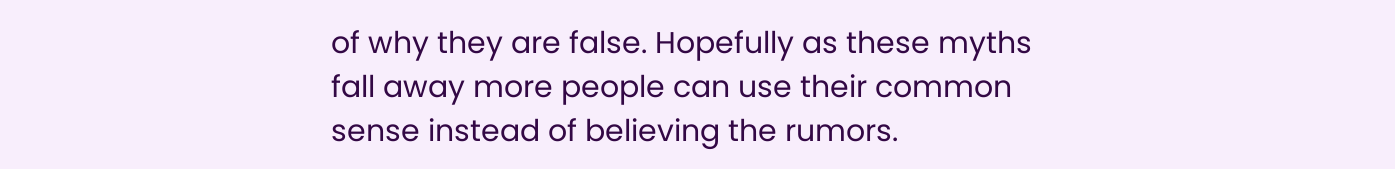of why they are false. Hopefully as these myths fall away more people can use their common sense instead of believing the rumors.